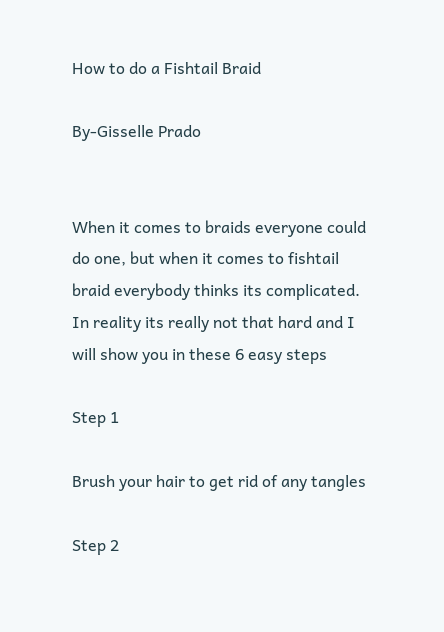How to do a Fishtail Braid

By-Gisselle Prado


When it comes to braids everyone could do one, but when it comes to fishtail braid everybody thinks its complicated. In reality its really not that hard and I will show you in these 6 easy steps

Step 1

Brush your hair to get rid of any tangles

Step 2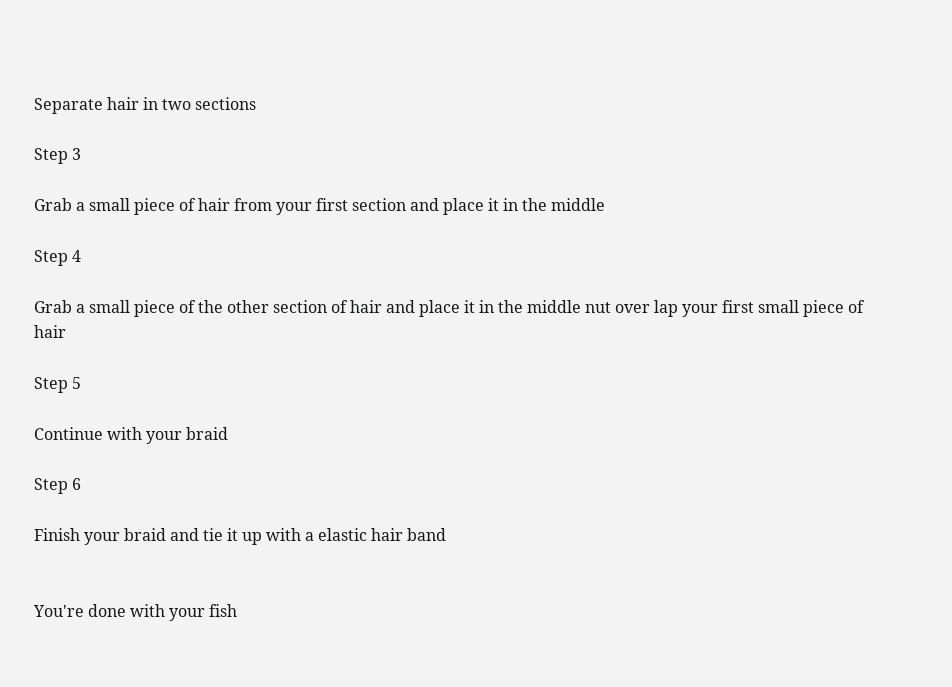Separate hair in two sections

Step 3

Grab a small piece of hair from your first section and place it in the middle

Step 4

Grab a small piece of the other section of hair and place it in the middle nut over lap your first small piece of hair

Step 5

Continue with your braid

Step 6

Finish your braid and tie it up with a elastic hair band


You're done with your fish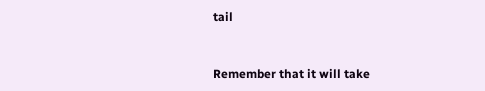tail


Remember that it will take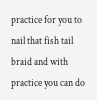practice for you to nail that fish tail braid and with practice you can do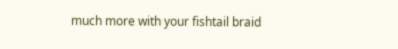much more with your fishtail braid